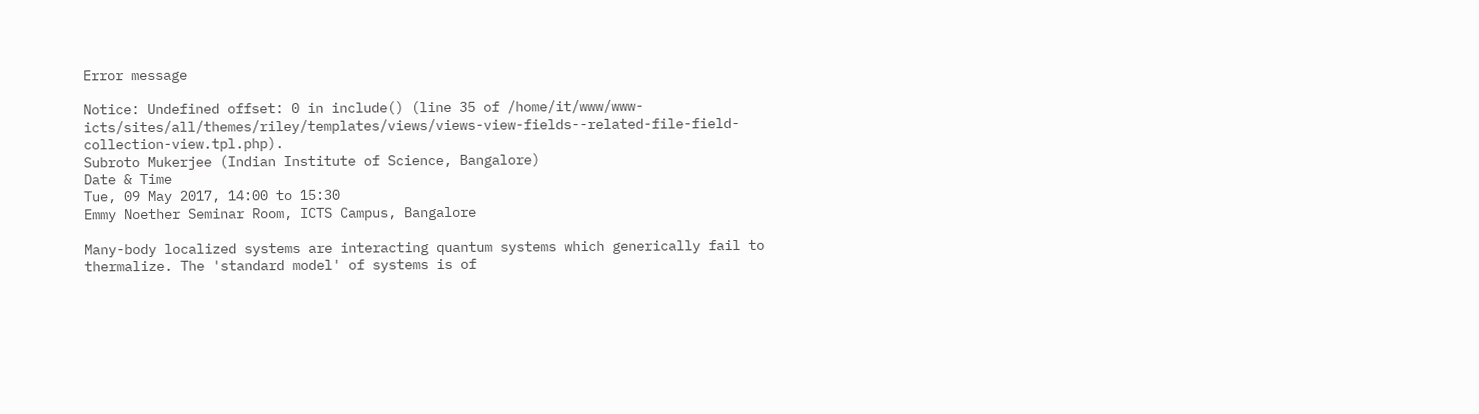Error message

Notice: Undefined offset: 0 in include() (line 35 of /home/it/www/www-icts/sites/all/themes/riley/templates/views/views-view-fields--related-file-field-collection-view.tpl.php).
Subroto Mukerjee (Indian Institute of Science, Bangalore)
Date & Time
Tue, 09 May 2017, 14:00 to 15:30
Emmy Noether Seminar Room, ICTS Campus, Bangalore

Many-body localized systems are interacting quantum systems which generically fail to thermalize. The 'standard model' of systems is of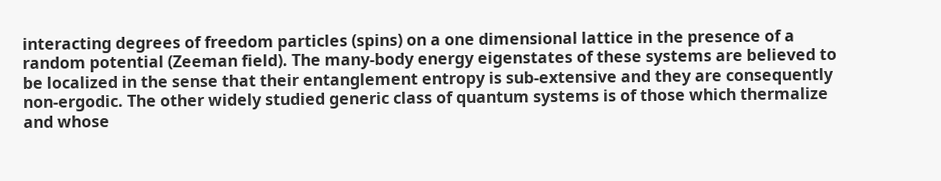interacting degrees of freedom particles (spins) on a one dimensional lattice in the presence of a random potential (Zeeman field). The many-body energy eigenstates of these systems are believed to be localized in the sense that their entanglement entropy is sub-extensive and they are consequently non-ergodic. The other widely studied generic class of quantum systems is of those which thermalize and whose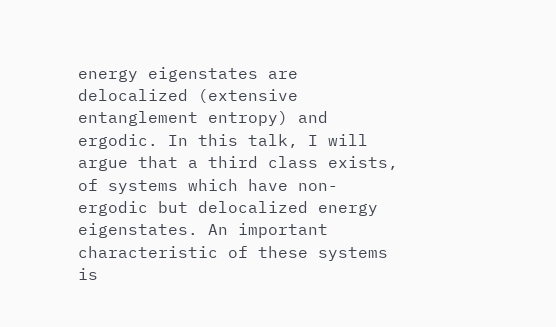energy eigenstates are delocalized (extensive entanglement entropy) and ergodic. In this talk, I will argue that a third class exists, of systems which have non-ergodic but delocalized energy eigenstates. An important characteristic of these systems is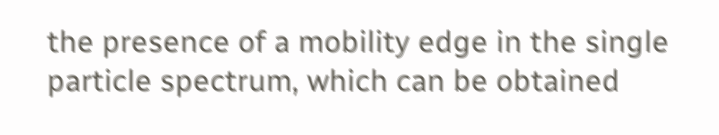the presence of a mobility edge in the single particle spectrum, which can be obtained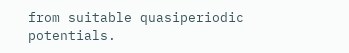from suitable quasiperiodic potentials.